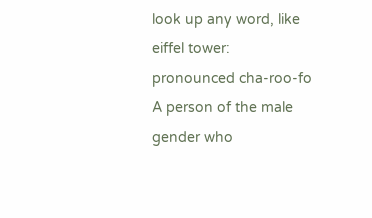look up any word, like eiffel tower:
pronounced cha-roo-fo
A person of the male gender who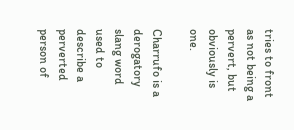tries to front as not being a pervert, but obviously is one.

Charrufo is a derogatory slang word used to describe a perverted person of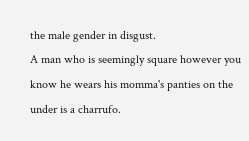the male gender in disgust.
A man who is seemingly square however you know he wears his momma's panties on the under is a charrufo.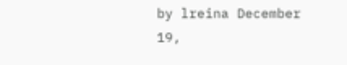by lreina December 19,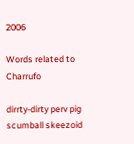2006

Words related to Charrufo

dirrty-dirty perv pig scumball skeezoid